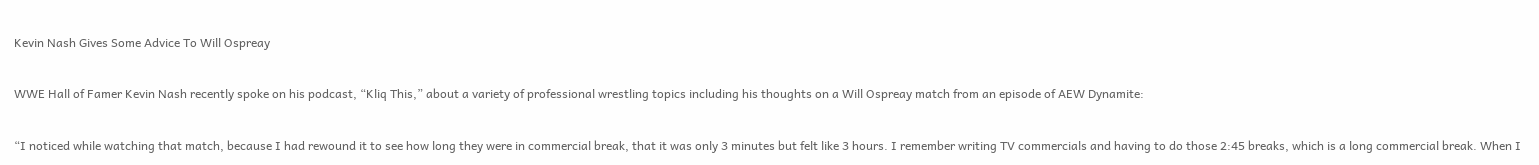Kevin Nash Gives Some Advice To Will Ospreay

WWE Hall of Famer Kevin Nash recently spoke on his podcast, “Kliq This,” about a variety of professional wrestling topics including his thoughts on a Will Ospreay match from an episode of AEW Dynamite:

“I noticed while watching that match, because I had rewound it to see how long they were in commercial break, that it was only 3 minutes but felt like 3 hours. I remember writing TV commercials and having to do those 2:45 breaks, which is a long commercial break. When I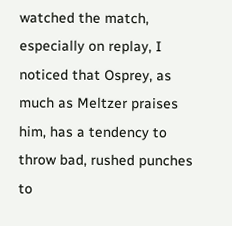watched the match, especially on replay, I noticed that Osprey, as much as Meltzer praises him, has a tendency to throw bad, rushed punches to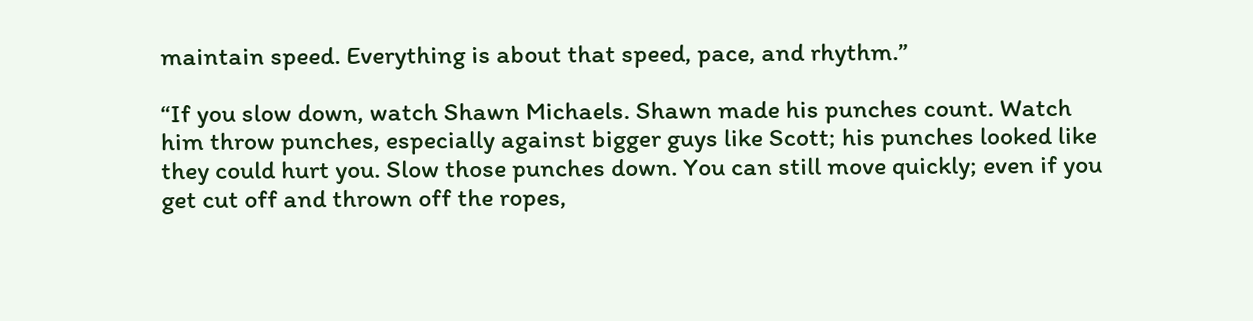maintain speed. Everything is about that speed, pace, and rhythm.”

“If you slow down, watch Shawn Michaels. Shawn made his punches count. Watch him throw punches, especially against bigger guys like Scott; his punches looked like they could hurt you. Slow those punches down. You can still move quickly; even if you get cut off and thrown off the ropes,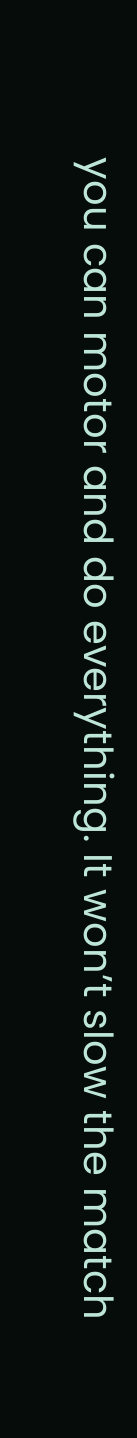you can motor and do everything. It won’t slow the match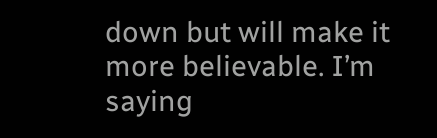down but will make it more believable. I’m saying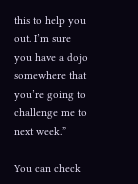this to help you out. I’m sure you have a dojo somewhere that you’re going to challenge me to next week.”

You can check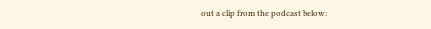out a clip from the podcast below: